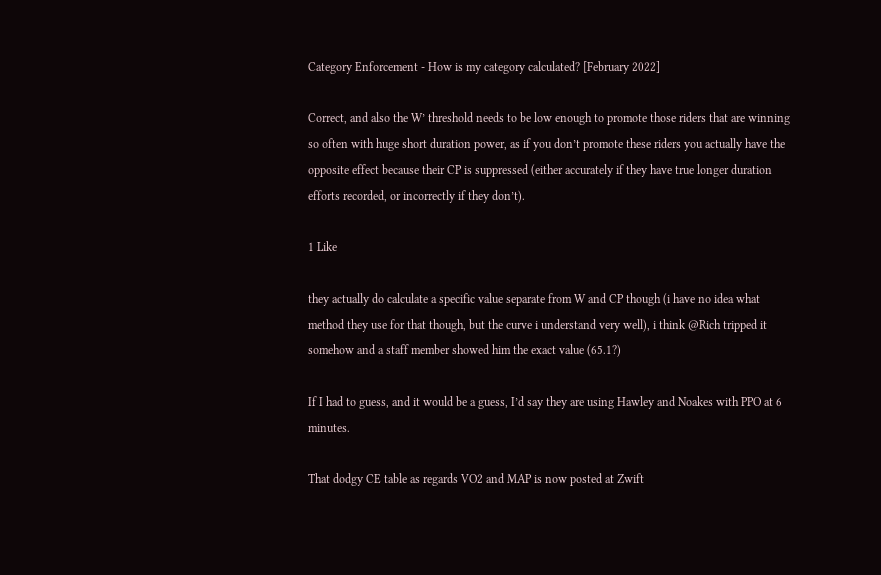Category Enforcement - How is my category calculated? [February 2022]

Correct, and also the W’ threshold needs to be low enough to promote those riders that are winning so often with huge short duration power, as if you don’t promote these riders you actually have the opposite effect because their CP is suppressed (either accurately if they have true longer duration efforts recorded, or incorrectly if they don’t).

1 Like

they actually do calculate a specific value separate from W and CP though (i have no idea what method they use for that though, but the curve i understand very well), i think @Rich tripped it somehow and a staff member showed him the exact value (65.1?)

If I had to guess, and it would be a guess, I’d say they are using Hawley and Noakes with PPO at 6 minutes.

That dodgy CE table as regards VO2 and MAP is now posted at Zwift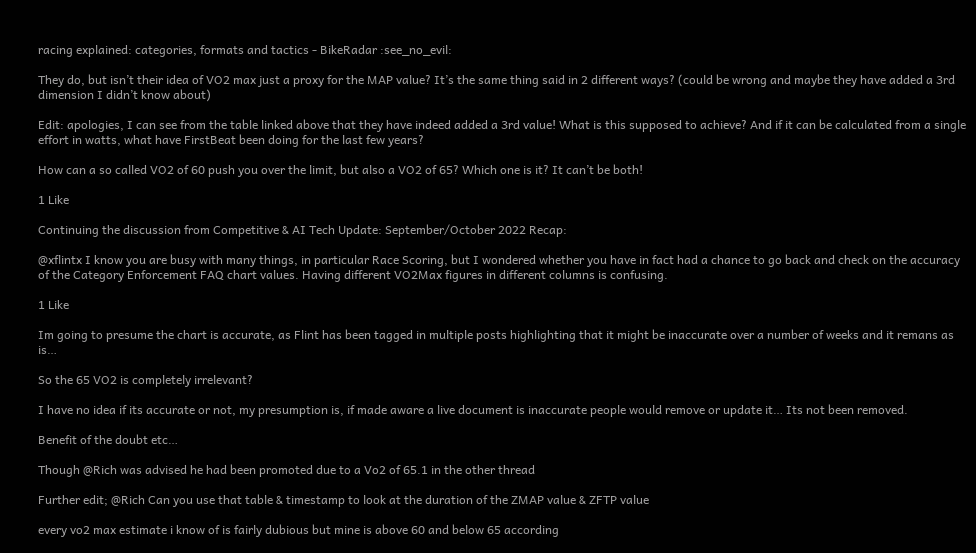racing explained: categories, formats and tactics - BikeRadar :see_no_evil:

They do, but isn’t their idea of VO2 max just a proxy for the MAP value? It’s the same thing said in 2 different ways? (could be wrong and maybe they have added a 3rd dimension I didn’t know about)

Edit: apologies, I can see from the table linked above that they have indeed added a 3rd value! What is this supposed to achieve? And if it can be calculated from a single effort in watts, what have FirstBeat been doing for the last few years?

How can a so called VO2 of 60 push you over the limit, but also a VO2 of 65? Which one is it? It can’t be both!

1 Like

Continuing the discussion from Competitive & AI Tech Update: September/October 2022 Recap:

@xflintx I know you are busy with many things, in particular Race Scoring, but I wondered whether you have in fact had a chance to go back and check on the accuracy of the Category Enforcement FAQ chart values. Having different VO2Max figures in different columns is confusing.

1 Like

Im going to presume the chart is accurate, as Flint has been tagged in multiple posts highlighting that it might be inaccurate over a number of weeks and it remans as is…

So the 65 VO2 is completely irrelevant?

I have no idea if its accurate or not, my presumption is, if made aware a live document is inaccurate people would remove or update it… Its not been removed.

Benefit of the doubt etc…

Though @Rich was advised he had been promoted due to a Vo2 of 65.1 in the other thread

Further edit; @Rich Can you use that table & timestamp to look at the duration of the ZMAP value & ZFTP value

every vo2 max estimate i know of is fairly dubious but mine is above 60 and below 65 according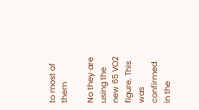to most of them

No they are using the new 65 VO2 figure. This was confirmed in the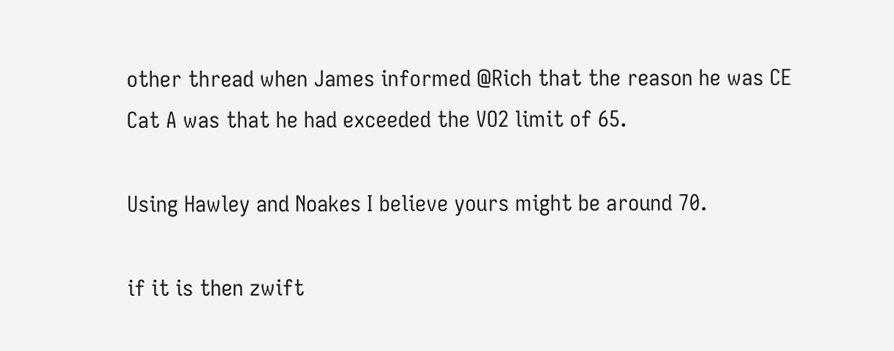other thread when James informed @Rich that the reason he was CE Cat A was that he had exceeded the VO2 limit of 65.

Using Hawley and Noakes I believe yours might be around 70.

if it is then zwift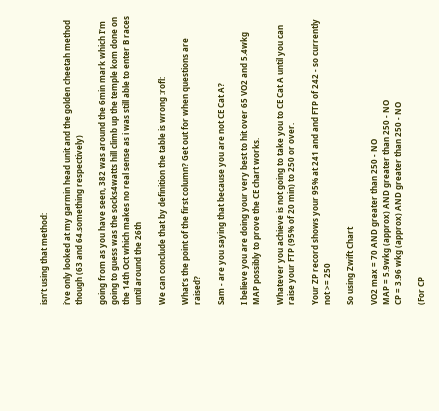isn’t using that method:

i’ve only looked at my garmin head unit and the golden cheetah method though (63 and 64.something respectively)

going from as you have seen, 382 was around the 6min mark which I’m going to guess was the socks4watts hill climb up the temple kom done on the 14th Oct which makes no real sense as i was still able to enter B races until around the 26th

We can conclude that by definition the table is wrong :rofl:

What’s the point of the first column? Get out for when questions are raised?

Sam - are you saying that because you are not CE Cat A?

I believe you are doing your very best to hit over 65 VO2 and 5.4wkg MAP possibly to prove the CE chart works.

Whatever you achieve is not going to take you to CE Cat A until you can raise your FTP (95% of 20 min) to 250 or over.

Your ZP record shows your 95% at 241 and and FTP of 242 - so currently not >= 250

So using Zwift Chart

VO2 max = 70 AND greater than 250 - NO
MAP = 5.9wkg (approx) AND greater than 250 - NO
CP = 3.96 wkg (approx) AND greater than 250 - NO

(For CP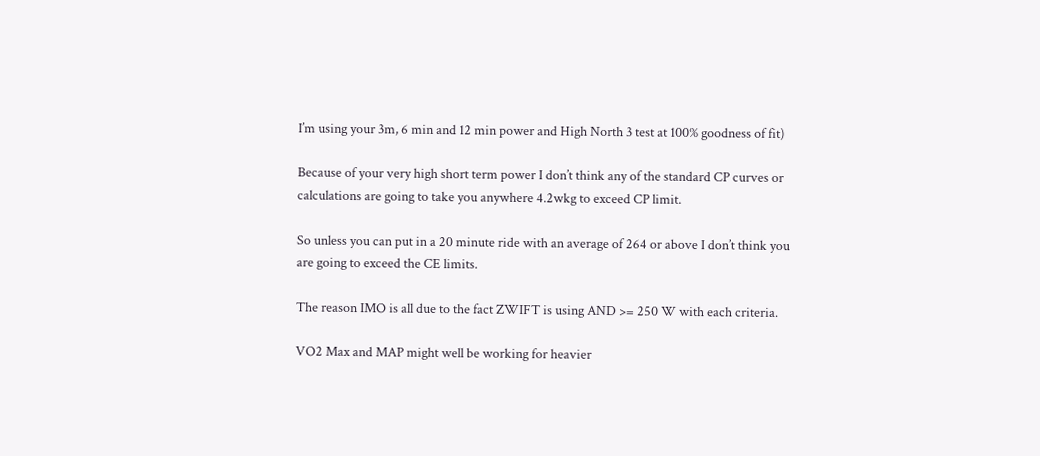I’m using your 3m, 6 min and 12 min power and High North 3 test at 100% goodness of fit)

Because of your very high short term power I don’t think any of the standard CP curves or calculations are going to take you anywhere 4.2wkg to exceed CP limit.

So unless you can put in a 20 minute ride with an average of 264 or above I don’t think you are going to exceed the CE limits.

The reason IMO is all due to the fact ZWIFT is using AND >= 250 W with each criteria.

VO2 Max and MAP might well be working for heavier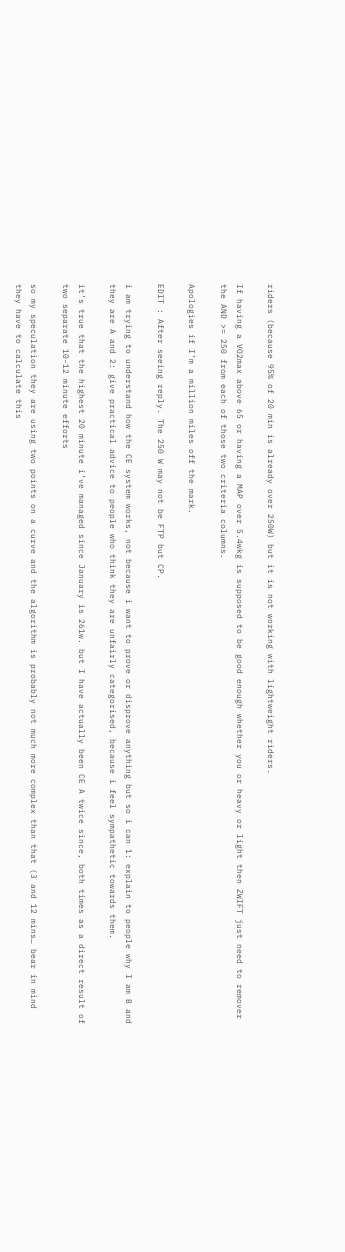riders (because 95% of 20 min is already over 250W) but it is not working with lightweight riders.

If having a VO2max above 65 or having a MAP over 5.4wkg is supposed to be good enough whether you or heavy or light then ZWIFT just need to remover the AND >= 250 from each of those two criteria columns.

Apologies if I’m a million miles off the mark.

EDIT : After seeing reply. The 250 W may not be FTP but CP.

i am trying to understand how the CE system works, not because i want to prove or disprove anything but so i can 1: explain to people why I am B and they are A and 2: give practical advice to people who think they are unfairly categorised, because i feel sympathetic towards them.

it’s true that the highest 20 minute i’ve managed since January is 261w. but I have actually been CE A twice since, both times as a direct result of two separate 10-12 minute efforts

so my speculation they are using two points on a curve and the algorithm is probably not much more complex than that (3 and 12 mins… bear in mind they have to calculate this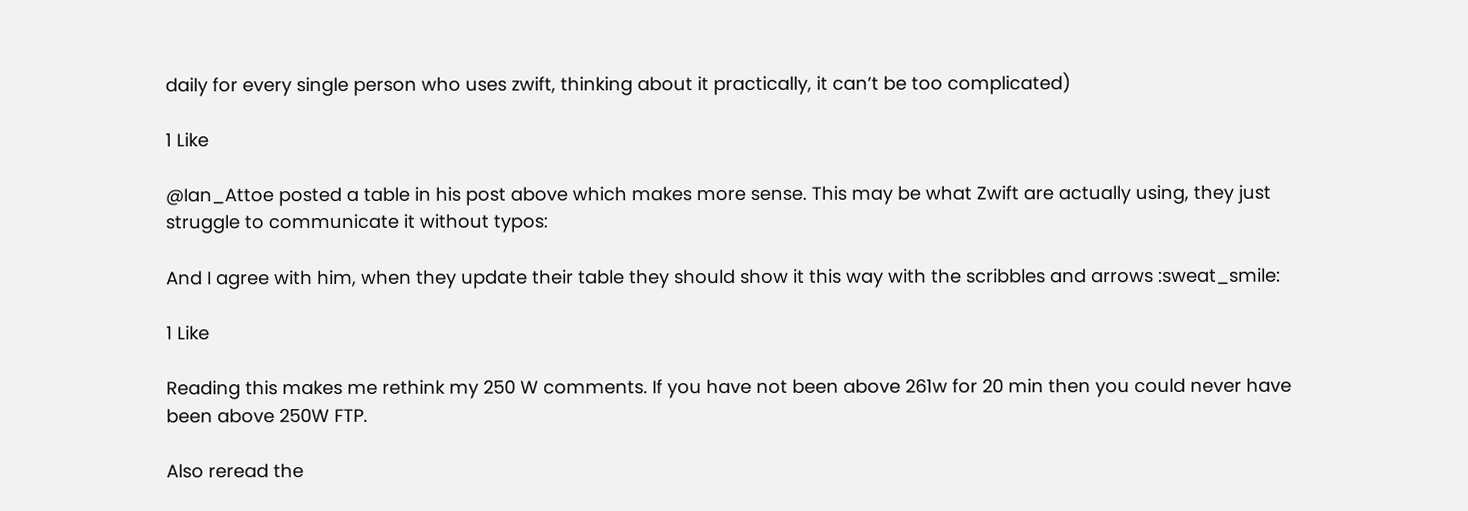daily for every single person who uses zwift, thinking about it practically, it can’t be too complicated)

1 Like

@Ian_Attoe posted a table in his post above which makes more sense. This may be what Zwift are actually using, they just struggle to communicate it without typos:

And I agree with him, when they update their table they should show it this way with the scribbles and arrows :sweat_smile:

1 Like

Reading this makes me rethink my 250 W comments. If you have not been above 261w for 20 min then you could never have been above 250W FTP.

Also reread the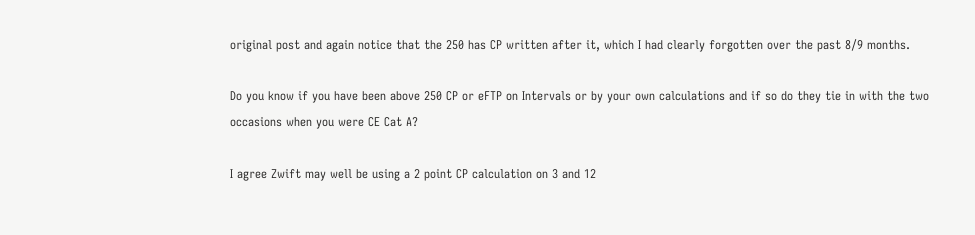original post and again notice that the 250 has CP written after it, which I had clearly forgotten over the past 8/9 months.

Do you know if you have been above 250 CP or eFTP on Intervals or by your own calculations and if so do they tie in with the two occasions when you were CE Cat A?

I agree Zwift may well be using a 2 point CP calculation on 3 and 12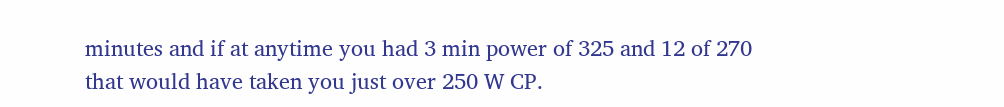minutes and if at anytime you had 3 min power of 325 and 12 of 270 that would have taken you just over 250 W CP.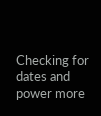Checking for dates and power more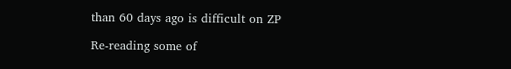than 60 days ago is difficult on ZP

Re-reading some of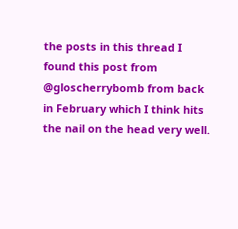the posts in this thread I found this post from @gloscherrybomb from back in February which I think hits the nail on the head very well.